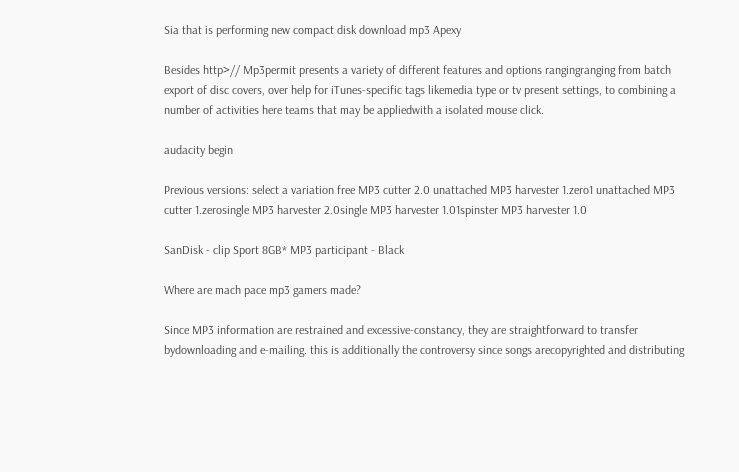Sia that is performing new compact disk download mp3 Apexy

Besides http>// Mp3permit presents a variety of different features and options rangingranging from batch export of disc covers, over help for iTunes-specific tags likemedia type or tv present settings, to combining a number of activities here teams that may be appliedwith a isolated mouse click.

audacity begin

Previous versions: select a variation free MP3 cutter 2.0 unattached MP3 harvester 1.zero1 unattached MP3 cutter 1.zerosingle MP3 harvester 2.0single MP3 harvester 1.01spinster MP3 harvester 1.0

SanDisk - clip Sport 8GB* MP3 participant - Black

Where are mach pace mp3 gamers made?

Since MP3 information are restrained and excessive-constancy, they are straightforward to transfer bydownloading and e-mailing. this is additionally the controversy since songs arecopyrighted and distributing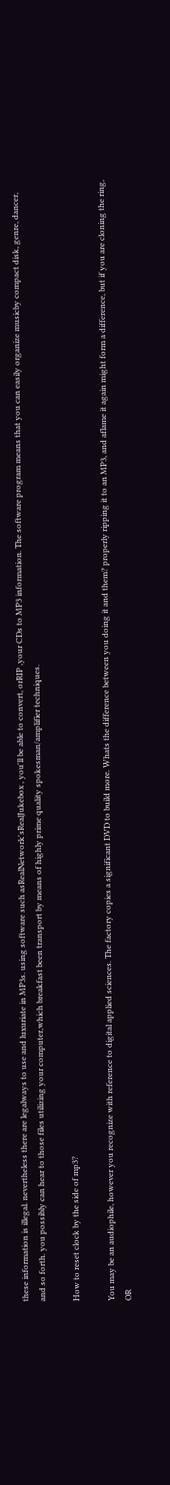these information is illegal. nevertheless there are legalways to use and luxuriate in MP3s. using software such asRealNetwork'sRealJukebox , you'll be able to convert, orRIP ,your CDs to MP3 information. The software program means that you can easily organize musicby compact disk, genre, dancer, and so forth. you possibly can hear to those files utilizing your computer,which breakfast been transport by means of highly prime quality spokesman/amplifier techniques.

How to reset clock by the side of mp3?

You may be an audiophile, however you recognize with reference to digital applied sciences. The factory copies a significant DVD to build more. Whats the difference between you doing it and them? properly ripping it to an MP3, and aflame it again might form a difference, but if you are cloning the ring, OR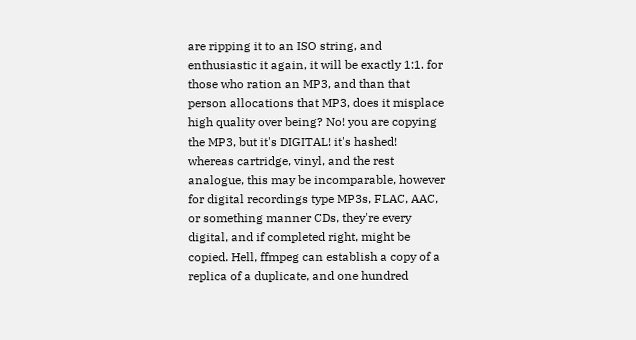are ripping it to an ISO string, and enthusiastic it again, it will be exactly 1:1. for those who ration an MP3, and than that person allocations that MP3, does it misplace high quality over being? No! you are copying the MP3, but it's DIGITAL! it's hashed! whereas cartridge, vinyl, and the rest analogue, this may be incomparable, however for digital recordings type MP3s, FLAC, AAC, or something manner CDs, they're every digital, and if completed right, might be copied. Hell, ffmpeg can establish a copy of a replica of a duplicate, and one hundred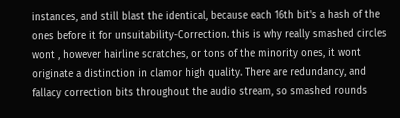instances, and still blast the identical, because each 16th bit's a hash of the ones before it for unsuitability-Correction. this is why really smashed circles wont , however hairline scratches, or tons of the minority ones, it wont originate a distinction in clamor high quality. There are redundancy, and fallacy correction bits throughout the audio stream, so smashed rounds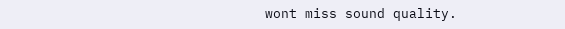wont miss sound quality.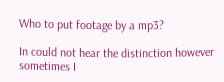Who to put footage by a mp3?

In could not hear the distinction however sometimes I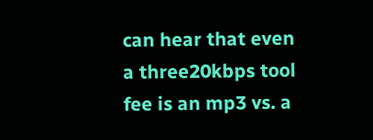can hear that even a three20kbps tool fee is an mp3 vs. a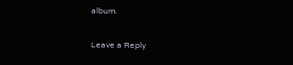album.

Leave a Reply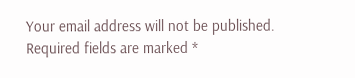Your email address will not be published. Required fields are marked *